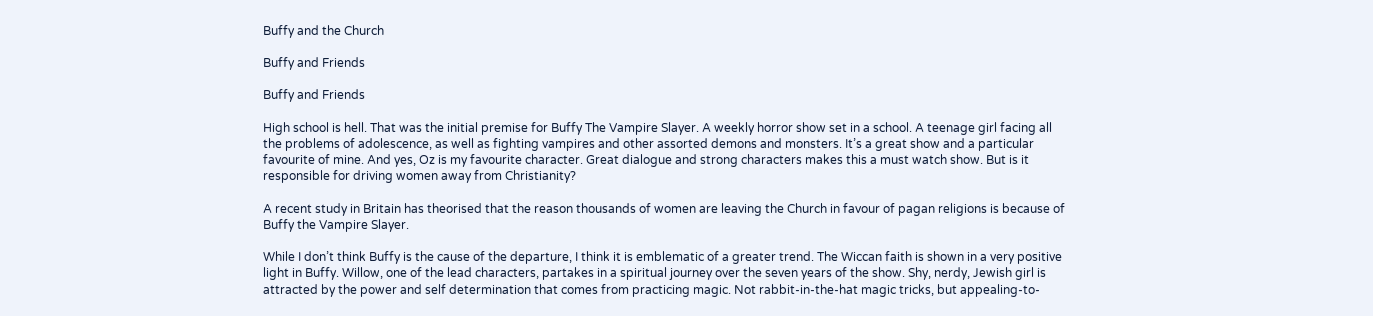Buffy and the Church

Buffy and Friends

Buffy and Friends

High school is hell. That was the initial premise for Buffy The Vampire Slayer. A weekly horror show set in a school. A teenage girl facing all the problems of adolescence, as well as fighting vampires and other assorted demons and monsters. It’s a great show and a particular favourite of mine. And yes, Oz is my favourite character. Great dialogue and strong characters makes this a must watch show. But is it responsible for driving women away from Christianity?

A recent study in Britain has theorised that the reason thousands of women are leaving the Church in favour of pagan religions is because of Buffy the Vampire Slayer.

While I don’t think Buffy is the cause of the departure, I think it is emblematic of a greater trend. The Wiccan faith is shown in a very positive light in Buffy. Willow, one of the lead characters, partakes in a spiritual journey over the seven years of the show. Shy, nerdy, Jewish girl is attracted by the power and self determination that comes from practicing magic. Not rabbit-in-the-hat magic tricks, but appealing-to-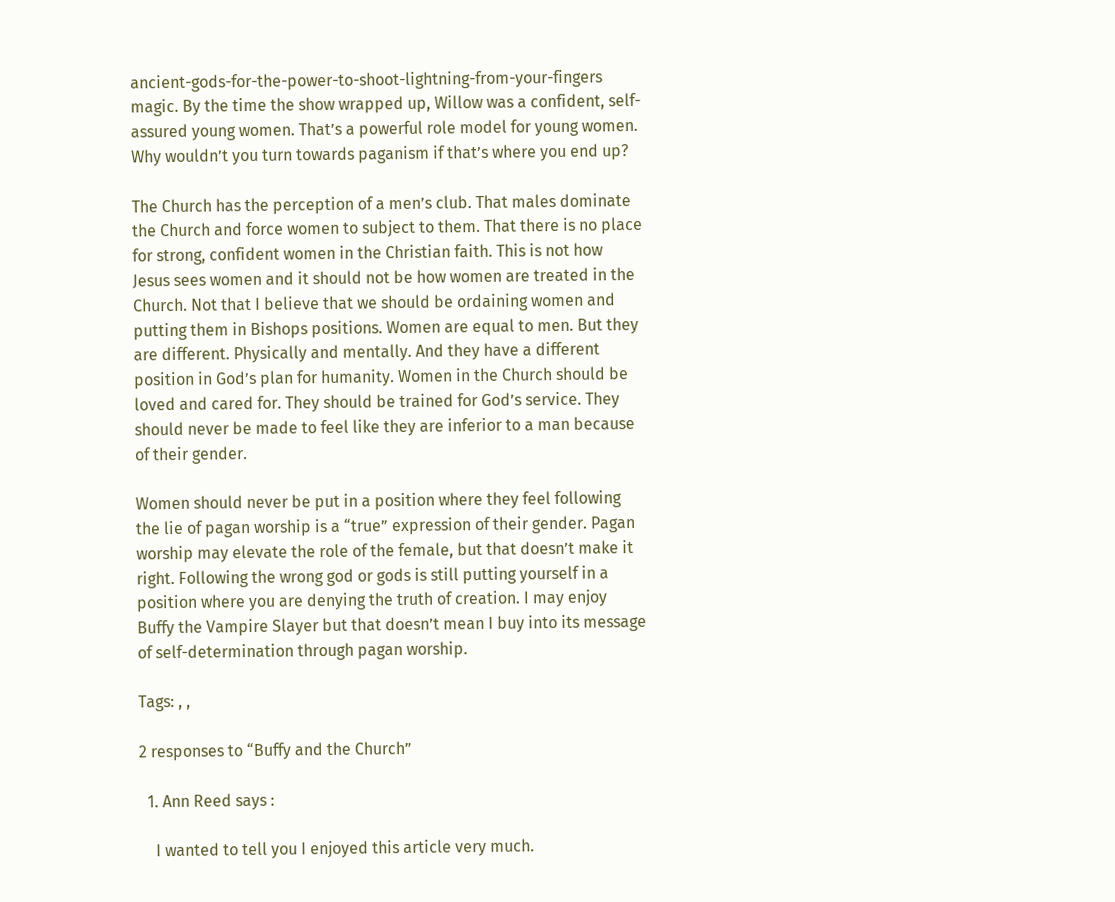ancient-gods-for-the-power-to-shoot-lightning-from-your-fingers magic. By the time the show wrapped up, Willow was a confident, self-assured young women. That’s a powerful role model for young women. Why wouldn’t you turn towards paganism if that’s where you end up?

The Church has the perception of a men’s club. That males dominate the Church and force women to subject to them. That there is no place for strong, confident women in the Christian faith. This is not how Jesus sees women and it should not be how women are treated in the Church. Not that I believe that we should be ordaining women and putting them in Bishops positions. Women are equal to men. But they are different. Physically and mentally. And they have a different position in God’s plan for humanity. Women in the Church should be loved and cared for. They should be trained for God’s service. They should never be made to feel like they are inferior to a man because of their gender.

Women should never be put in a position where they feel following the lie of pagan worship is a “true” expression of their gender. Pagan worship may elevate the role of the female, but that doesn’t make it right. Following the wrong god or gods is still putting yourself in a position where you are denying the truth of creation. I may enjoy Buffy the Vampire Slayer but that doesn’t mean I buy into its message of self-determination through pagan worship.

Tags: , ,

2 responses to “Buffy and the Church”

  1. Ann Reed says :

    I wanted to tell you I enjoyed this article very much.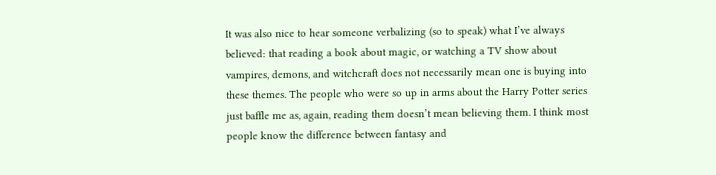It was also nice to hear someone verbalizing (so to speak) what I’ve always believed: that reading a book about magic, or watching a TV show about vampires, demons, and witchcraft does not necessarily mean one is buying into these themes. The people who were so up in arms about the Harry Potter series just baffle me as, again, reading them doesn’t mean believing them. I think most people know the difference between fantasy and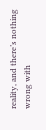reality, and there’s nothing wrong with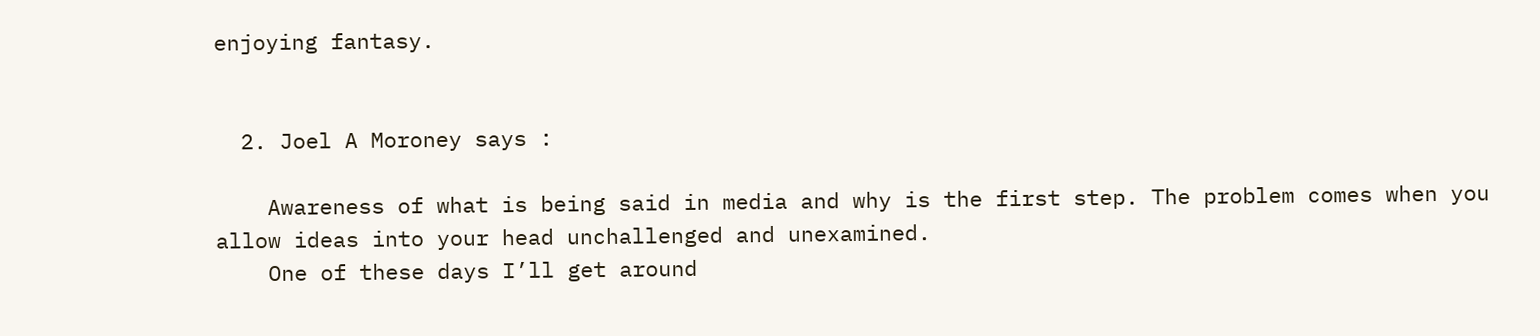enjoying fantasy.


  2. Joel A Moroney says :

    Awareness of what is being said in media and why is the first step. The problem comes when you allow ideas into your head unchallenged and unexamined.
    One of these days I’ll get around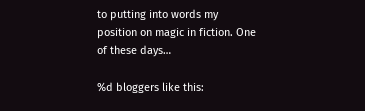to putting into words my position on magic in fiction. One of these days…

%d bloggers like this: